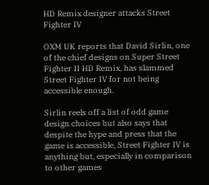HD Remix designer attacks Street Fighter IV

OXM UK reports that David Sirlin, one of the chief designs on Super Street Fighter II HD Remix, has slammed Street Fighter IV for not being accessible enough.

Sirlin reels off a list of odd game design choices but also says that despite the hype and press that the game is accessible, Street Fighter IV is anything but, especially in comparison to other games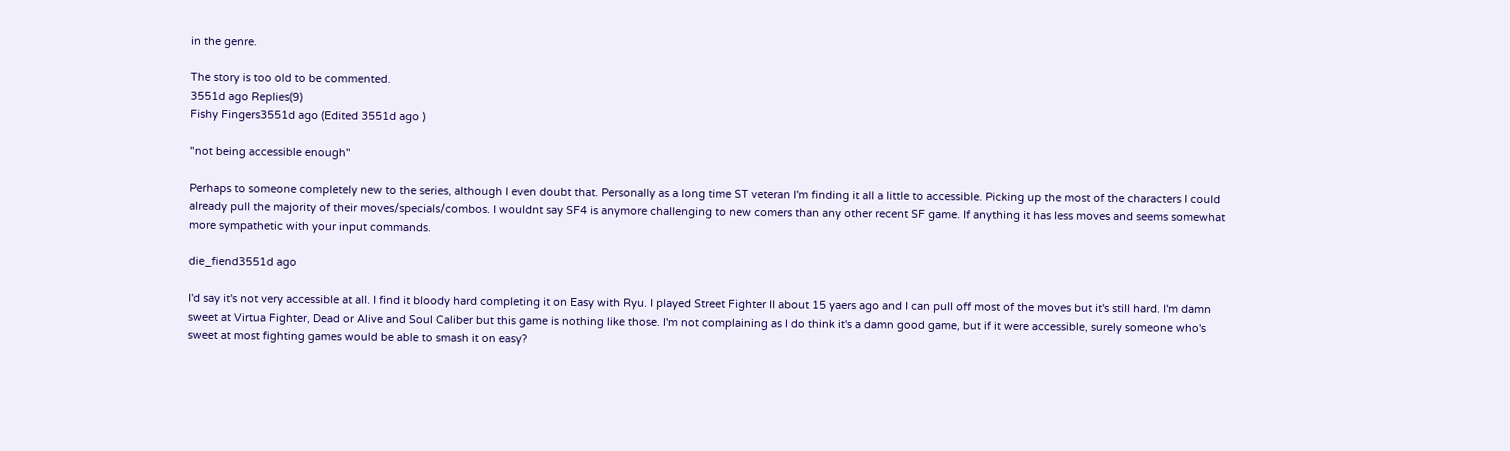in the genre.

The story is too old to be commented.
3551d ago Replies(9)
Fishy Fingers3551d ago (Edited 3551d ago )

"not being accessible enough"

Perhaps to someone completely new to the series, although I even doubt that. Personally as a long time ST veteran I'm finding it all a little to accessible. Picking up the most of the characters I could already pull the majority of their moves/specials/combos. I wouldnt say SF4 is anymore challenging to new comers than any other recent SF game. If anything it has less moves and seems somewhat more sympathetic with your input commands.

die_fiend3551d ago

I'd say it's not very accessible at all. I find it bloody hard completing it on Easy with Ryu. I played Street Fighter II about 15 yaers ago and I can pull off most of the moves but it's still hard. I'm damn sweet at Virtua Fighter, Dead or Alive and Soul Caliber but this game is nothing like those. I'm not complaining as I do think it's a damn good game, but if it were accessible, surely someone who's sweet at most fighting games would be able to smash it on easy?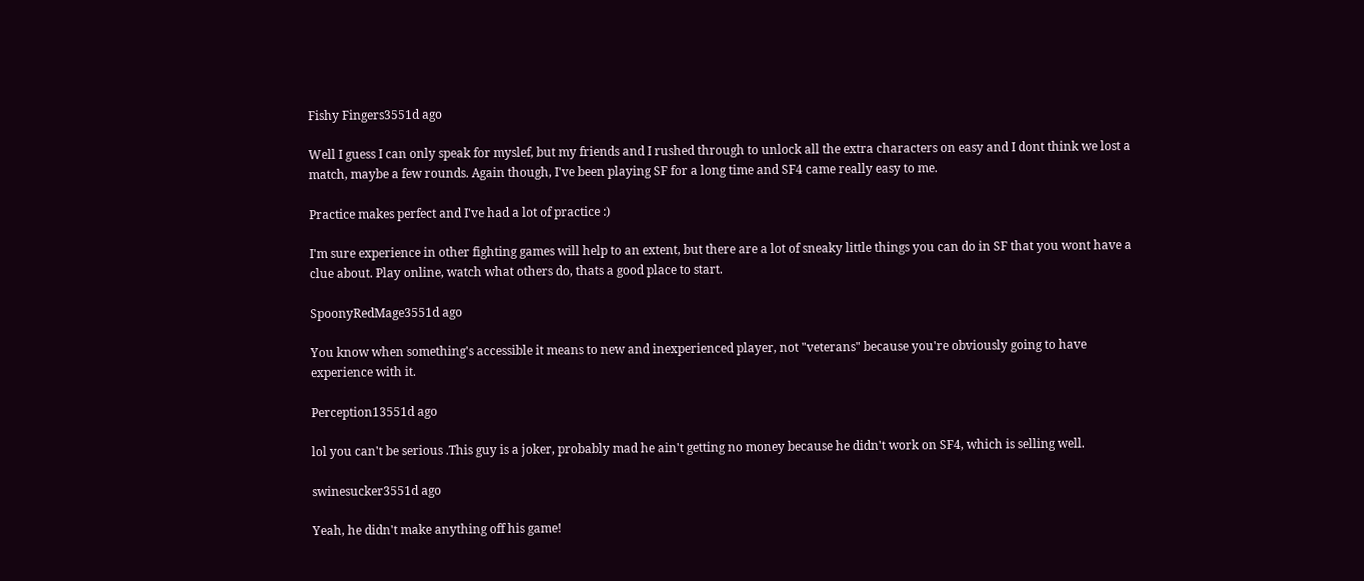Fishy Fingers3551d ago

Well I guess I can only speak for myslef, but my friends and I rushed through to unlock all the extra characters on easy and I dont think we lost a match, maybe a few rounds. Again though, I've been playing SF for a long time and SF4 came really easy to me.

Practice makes perfect and I've had a lot of practice :)

I'm sure experience in other fighting games will help to an extent, but there are a lot of sneaky little things you can do in SF that you wont have a clue about. Play online, watch what others do, thats a good place to start.

SpoonyRedMage3551d ago

You know when something's accessible it means to new and inexperienced player, not "veterans" because you're obviously going to have experience with it.

Perception13551d ago

lol you can't be serious .This guy is a joker, probably mad he ain't getting no money because he didn't work on SF4, which is selling well.

swinesucker3551d ago

Yeah, he didn't make anything off his game!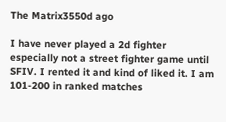The Matrix3550d ago

I have never played a 2d fighter especially not a street fighter game until SFIV. I rented it and kind of liked it. I am 101-200 in ranked matches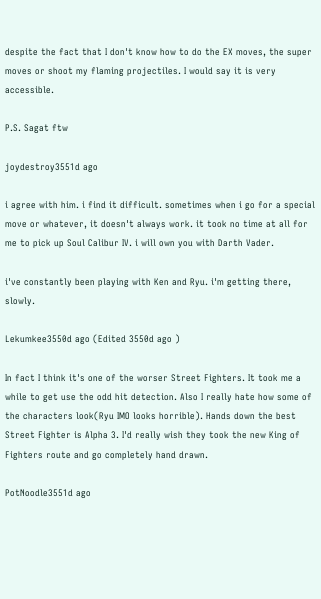despite the fact that I don't know how to do the EX moves, the super moves or shoot my flaming projectiles. I would say it is very accessible.

P.S. Sagat ftw

joydestroy3551d ago

i agree with him. i find it difficult. sometimes when i go for a special move or whatever, it doesn't always work. it took no time at all for me to pick up Soul Calibur IV. i will own you with Darth Vader.

i've constantly been playing with Ken and Ryu. i'm getting there, slowly.

Lekumkee3550d ago (Edited 3550d ago )

In fact I think it's one of the worser Street Fighters. It took me a while to get use the odd hit detection. Also I really hate how some of the characters look(Ryu IMO looks horrible). Hands down the best Street Fighter is Alpha 3. I'd really wish they took the new King of Fighters route and go completely hand drawn.

PotNoodle3551d ago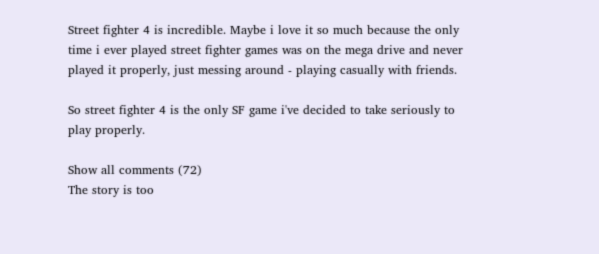Street fighter 4 is incredible. Maybe i love it so much because the only time i ever played street fighter games was on the mega drive and never played it properly, just messing around - playing casually with friends.

So street fighter 4 is the only SF game i've decided to take seriously to play properly.

Show all comments (72)
The story is too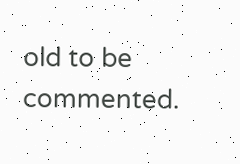old to be commented.